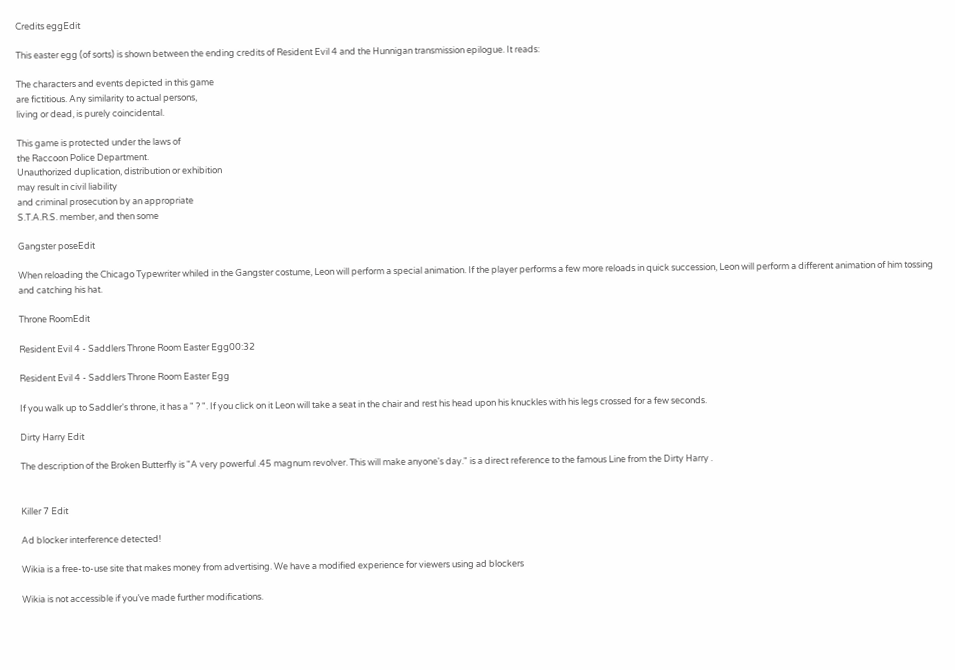Credits eggEdit

This easter egg (of sorts) is shown between the ending credits of Resident Evil 4 and the Hunnigan transmission epilogue. It reads:

The characters and events depicted in this game
are fictitious. Any similarity to actual persons,
living or dead, is purely coincidental.

This game is protected under the laws of
the Raccoon Police Department.
Unauthorized duplication, distribution or exhibition
may result in civil liability
and criminal prosecution by an appropriate
S.T.A.R.S. member, and then some

Gangster poseEdit

When reloading the Chicago Typewriter whiled in the Gangster costume, Leon will perform a special animation. If the player performs a few more reloads in quick succession, Leon will perform a different animation of him tossing and catching his hat.

Throne RoomEdit

Resident Evil 4 - Saddlers Throne Room Easter Egg00:32

Resident Evil 4 - Saddlers Throne Room Easter Egg

If you walk up to Saddler's throne, it has a " ? ". If you click on it Leon will take a seat in the chair and rest his head upon his knuckles with his legs crossed for a few seconds.

Dirty Harry Edit

The description of the Broken Butterfly is "A very powerful .45 magnum revolver. This will make anyone's day." is a direct reference to the famous Line from the Dirty Harry .


Killer 7 Edit

Ad blocker interference detected!

Wikia is a free-to-use site that makes money from advertising. We have a modified experience for viewers using ad blockers

Wikia is not accessible if you’ve made further modifications.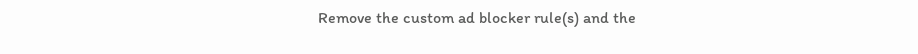Remove the custom ad blocker rule(s) and the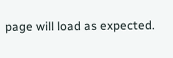page will load as expected.